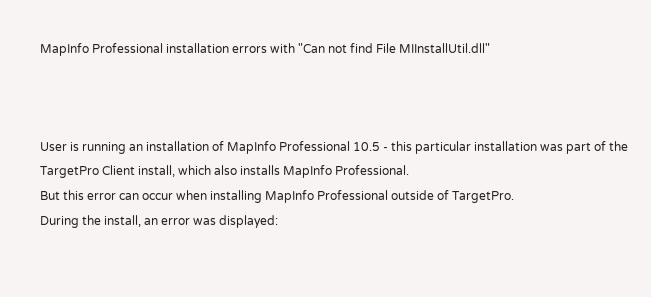MapInfo Professional installation errors with "Can not find File MIInstallUtil.dll"



User is running an installation of MapInfo Professional 10.5 - this particular installation was part of the TargetPro Client install, which also installs MapInfo Professional.
But this error can occur when installing MapInfo Professional outside of TargetPro.
During the install, an error was displayed: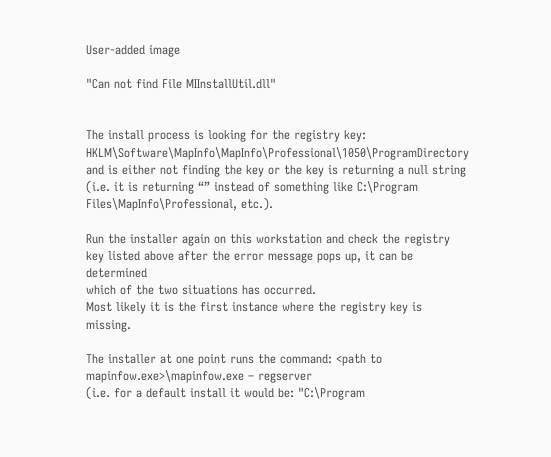User-added image

"Can not find File MIInstallUtil.dll"


The install process is looking for the registry key: HKLM\Software\MapInfo\MapInfo\Professional\1050\ProgramDirectory and is either not finding the key or the key is returning a null string (i.e. it is returning “” instead of something like C:\Program Files\MapInfo\Professional, etc.).

Run the installer again on this workstation and check the registry key listed above after the error message pops up, it can be determined
which of the two situations has occurred.
Most likely it is the first instance where the registry key is missing.

The installer at one point runs the command: <path to mapinfow.exe>\mapinfow.exe – regserver
(i.e. for a default install it would be: "C:\Program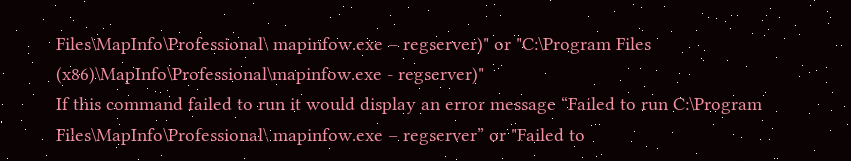Files\MapInfo\Professional\ mapinfow.exe – regserver)" or "C:\Program Files (x86)\MapInfo\Professional\mapinfow.exe - regserver)"
If this command failed to run it would display an error message “Failed to run C:\Program Files\MapInfo\Professional\ mapinfow.exe – regserver” or "Failed to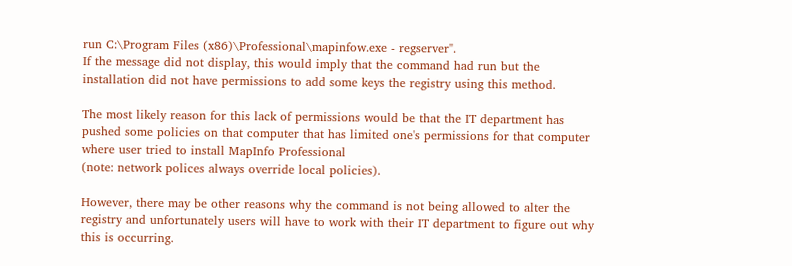run C:\Program Files (x86)\Professional\mapinfow.exe - regserver".
If the message did not display, this would imply that the command had run but the installation did not have permissions to add some keys the registry using this method.

The most likely reason for this lack of permissions would be that the IT department has pushed some policies on that computer that has limited one's permissions for that computer where user tried to install MapInfo Professional
(note: network polices always override local policies).

However, there may be other reasons why the command is not being allowed to alter the registry and unfortunately users will have to work with their IT department to figure out why this is occurring.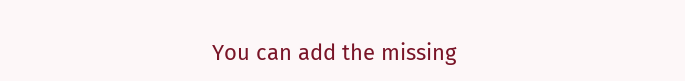You can add the missing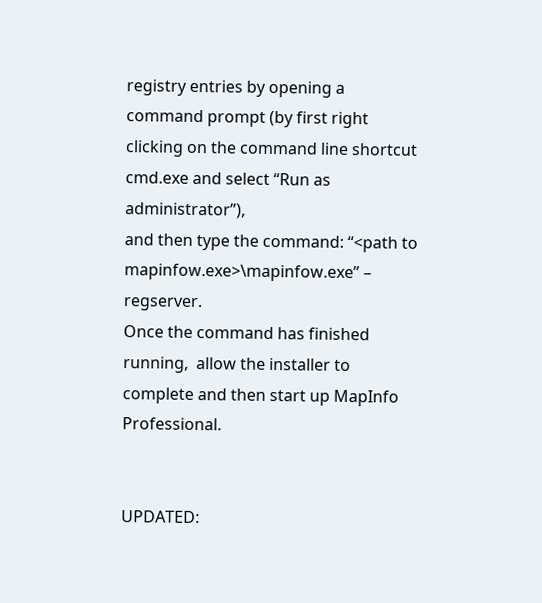registry entries by opening a command prompt (by first right clicking on the command line shortcut  cmd.exe and select “Run as administrator”),
and then type the command: “<path to mapinfow.exe>\mapinfow.exe” – regserver.
Once the command has finished running,  allow the installer to complete and then start up MapInfo Professional.


UPDATED: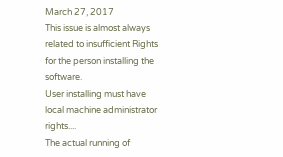March 27, 2017
This issue is almost always related to insufficient Rights for the person installing the software.
User installing must have local machine administrator rights....
The actual running of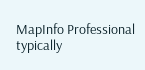MapInfo Professional typically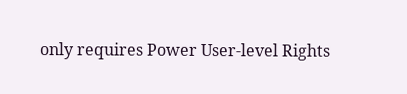only requires Power User-level Rights